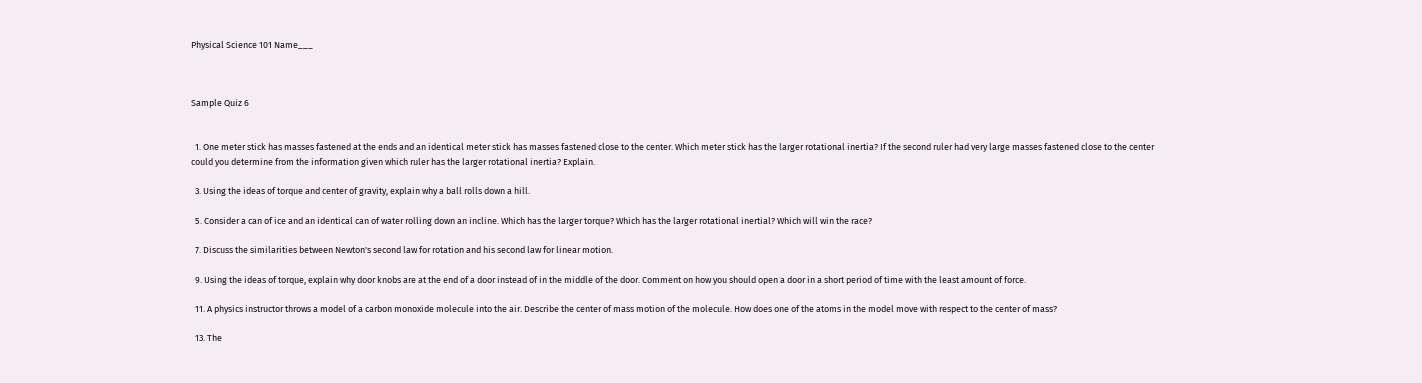Physical Science 101 Name___



Sample Quiz 6


  1. One meter stick has masses fastened at the ends and an identical meter stick has masses fastened close to the center. Which meter stick has the larger rotational inertia? If the second ruler had very large masses fastened close to the center could you determine from the information given which ruler has the larger rotational inertia? Explain.

  3. Using the ideas of torque and center of gravity, explain why a ball rolls down a hill.

  5. Consider a can of ice and an identical can of water rolling down an incline. Which has the larger torque? Which has the larger rotational inertial? Which will win the race?

  7. Discuss the similarities between Newton's second law for rotation and his second law for linear motion.

  9. Using the ideas of torque, explain why door knobs are at the end of a door instead of in the middle of the door. Comment on how you should open a door in a short period of time with the least amount of force.

  11. A physics instructor throws a model of a carbon monoxide molecule into the air. Describe the center of mass motion of the molecule. How does one of the atoms in the model move with respect to the center of mass?

  13. The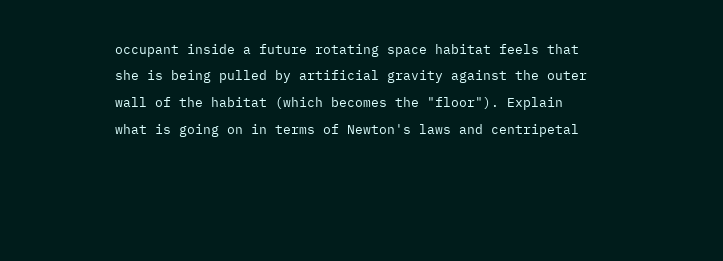occupant inside a future rotating space habitat feels that she is being pulled by artificial gravity against the outer wall of the habitat (which becomes the "floor"). Explain what is going on in terms of Newton's laws and centripetal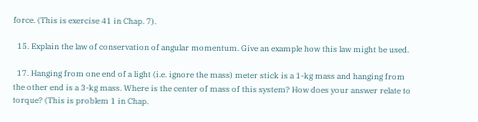force. (This is exercise 41 in Chap. 7).

  15. Explain the law of conservation of angular momentum. Give an example how this law might be used.

  17. Hanging from one end of a light (i.e. ignore the mass) meter stick is a 1-kg mass and hanging from the other end is a 3-kg mass. Where is the center of mass of this system? How does your answer relate to torque? (This is problem 1 in Chap.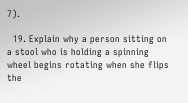7).

  19. Explain why a person sitting on a stool who is holding a spinning wheel begins rotating when she flips the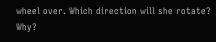wheel over. Which direction will she rotate? Why?